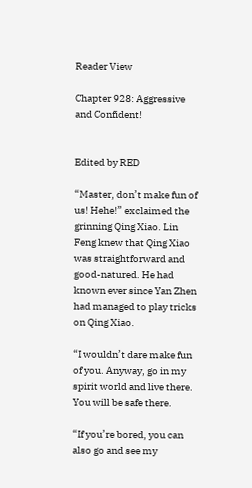Reader View

Chapter 928: Aggressive and Confident!


Edited by RED

“Master, don’t make fun of us! Hehe!” exclaimed the grinning Qing Xiao. Lin Feng knew that Qing Xiao was straightforward and good-natured. He had known ever since Yan Zhen had managed to play tricks on Qing Xiao.

“I wouldn’t dare make fun of you. Anyway, go in my spirit world and live there. You will be safe there.

“If you’re bored, you can also go and see my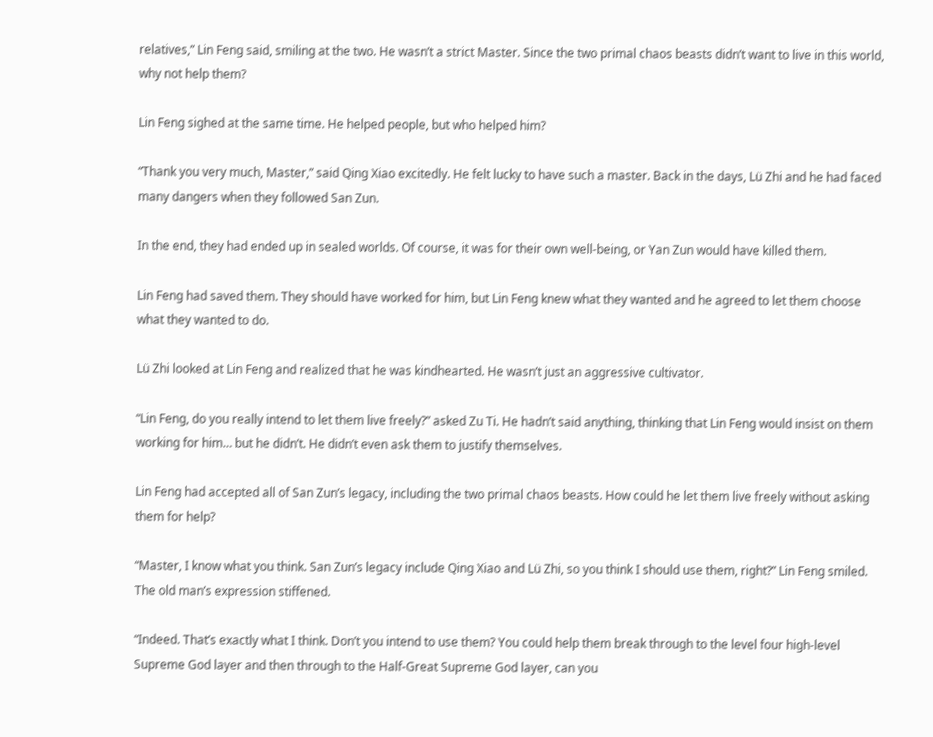relatives,” Lin Feng said, smiling at the two. He wasn’t a strict Master. Since the two primal chaos beasts didn’t want to live in this world, why not help them?

Lin Feng sighed at the same time. He helped people, but who helped him?

“Thank you very much, Master,” said Qing Xiao excitedly. He felt lucky to have such a master. Back in the days, Lü Zhi and he had faced many dangers when they followed San Zun.

In the end, they had ended up in sealed worlds. Of course, it was for their own well-being, or Yan Zun would have killed them.

Lin Feng had saved them. They should have worked for him, but Lin Feng knew what they wanted and he agreed to let them choose what they wanted to do.

Lü Zhi looked at Lin Feng and realized that he was kindhearted. He wasn’t just an aggressive cultivator.

“Lin Feng, do you really intend to let them live freely?” asked Zu Ti. He hadn’t said anything, thinking that Lin Feng would insist on them working for him… but he didn’t. He didn’t even ask them to justify themselves.

Lin Feng had accepted all of San Zun’s legacy, including the two primal chaos beasts. How could he let them live freely without asking them for help?

“Master, I know what you think. San Zun’s legacy include Qing Xiao and Lü Zhi, so you think I should use them, right?” Lin Feng smiled. The old man’s expression stiffened.

“Indeed. That’s exactly what I think. Don’t you intend to use them? You could help them break through to the level four high-level Supreme God layer and then through to the Half-Great Supreme God layer, can you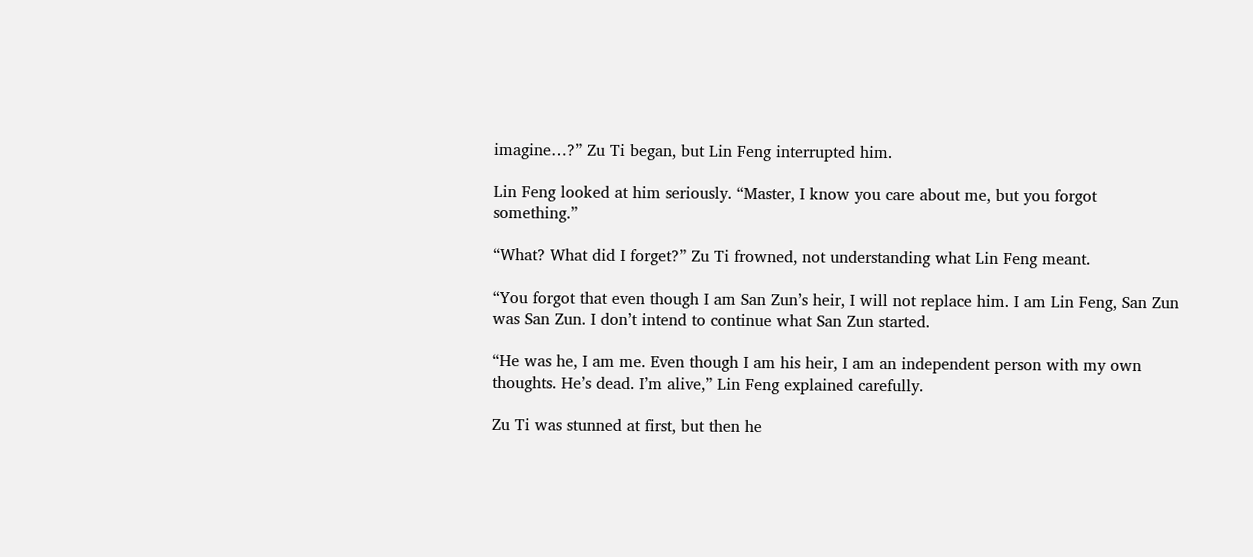imagine…?” Zu Ti began, but Lin Feng interrupted him.

Lin Feng looked at him seriously. “Master, I know you care about me, but you forgot something.”

“What? What did I forget?” Zu Ti frowned, not understanding what Lin Feng meant.

“You forgot that even though I am San Zun’s heir, I will not replace him. I am Lin Feng, San Zun was San Zun. I don’t intend to continue what San Zun started.

“He was he, I am me. Even though I am his heir, I am an independent person with my own thoughts. He’s dead. I’m alive,” Lin Feng explained carefully.

Zu Ti was stunned at first, but then he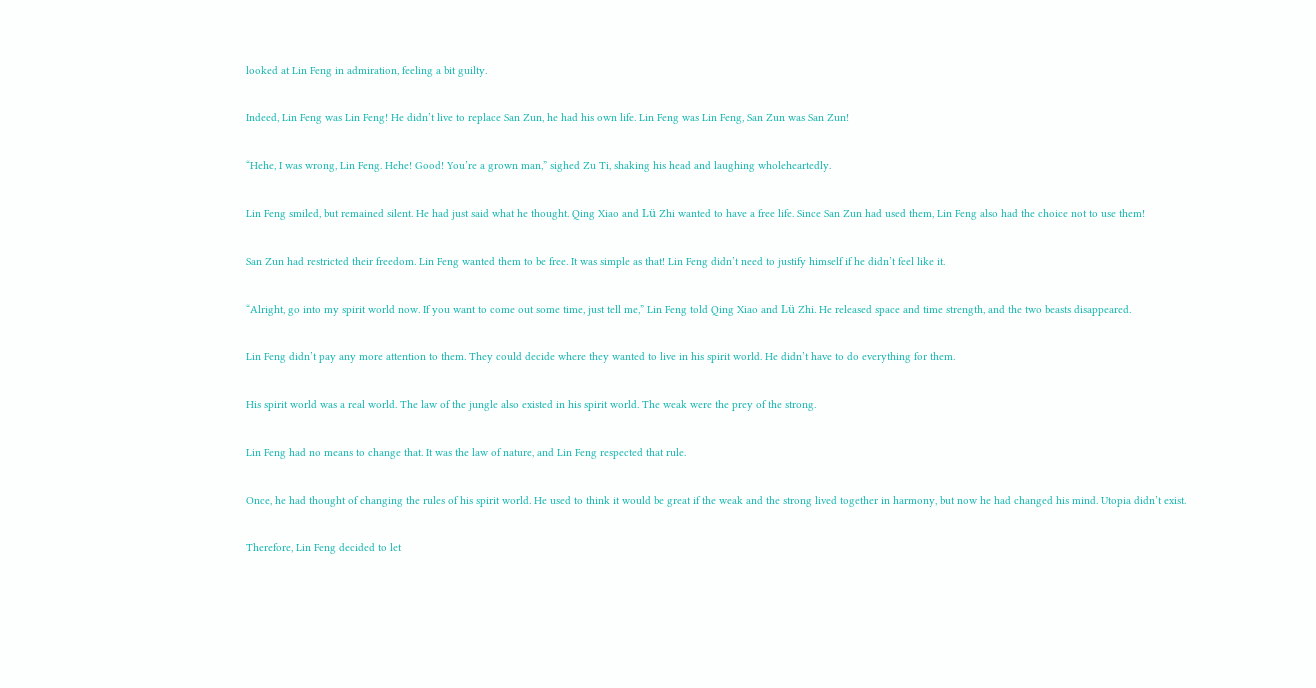looked at Lin Feng in admiration, feeling a bit guilty.

Indeed, Lin Feng was Lin Feng! He didn’t live to replace San Zun, he had his own life. Lin Feng was Lin Feng, San Zun was San Zun!

“Hehe, I was wrong, Lin Feng. Hehe! Good! You’re a grown man,” sighed Zu Ti, shaking his head and laughing wholeheartedly.

Lin Feng smiled, but remained silent. He had just said what he thought. Qing Xiao and Lü Zhi wanted to have a free life. Since San Zun had used them, Lin Feng also had the choice not to use them!

San Zun had restricted their freedom. Lin Feng wanted them to be free. It was simple as that! Lin Feng didn’t need to justify himself if he didn’t feel like it.

“Alright, go into my spirit world now. If you want to come out some time, just tell me,” Lin Feng told Qing Xiao and Lü Zhi. He released space and time strength, and the two beasts disappeared.

Lin Feng didn’t pay any more attention to them. They could decide where they wanted to live in his spirit world. He didn’t have to do everything for them.

His spirit world was a real world. The law of the jungle also existed in his spirit world. The weak were the prey of the strong.

Lin Feng had no means to change that. It was the law of nature, and Lin Feng respected that rule.

Once, he had thought of changing the rules of his spirit world. He used to think it would be great if the weak and the strong lived together in harmony, but now he had changed his mind. Utopia didn’t exist.

Therefore, Lin Feng decided to let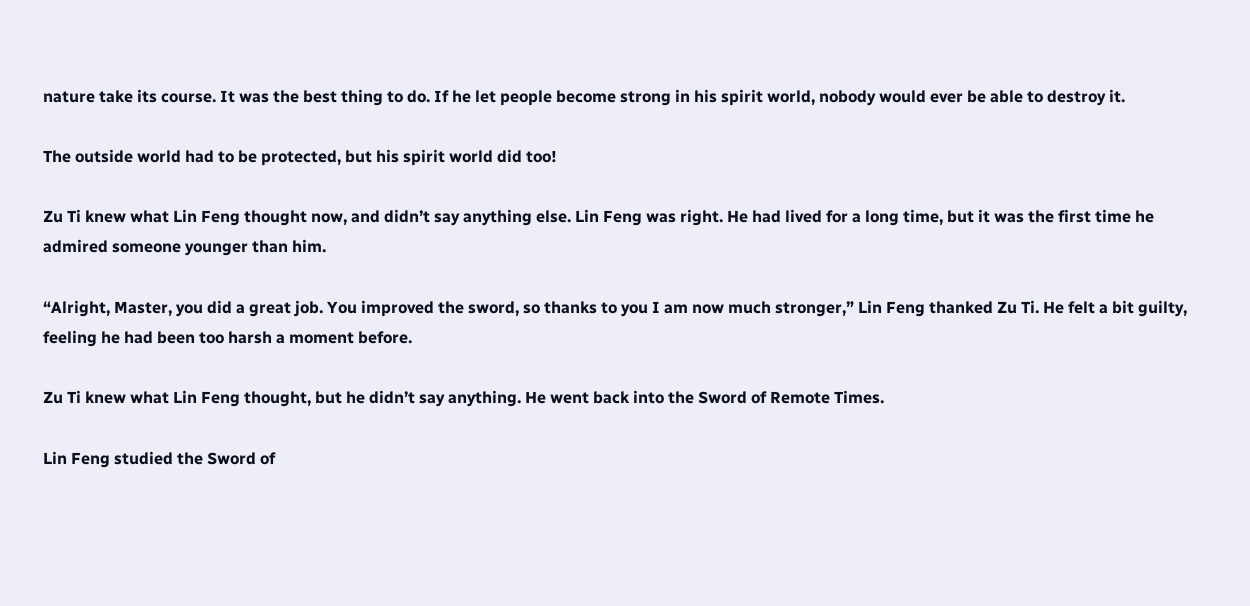nature take its course. It was the best thing to do. If he let people become strong in his spirit world, nobody would ever be able to destroy it.

The outside world had to be protected, but his spirit world did too!

Zu Ti knew what Lin Feng thought now, and didn’t say anything else. Lin Feng was right. He had lived for a long time, but it was the first time he admired someone younger than him.

“Alright, Master, you did a great job. You improved the sword, so thanks to you I am now much stronger,” Lin Feng thanked Zu Ti. He felt a bit guilty, feeling he had been too harsh a moment before.

Zu Ti knew what Lin Feng thought, but he didn’t say anything. He went back into the Sword of Remote Times.

Lin Feng studied the Sword of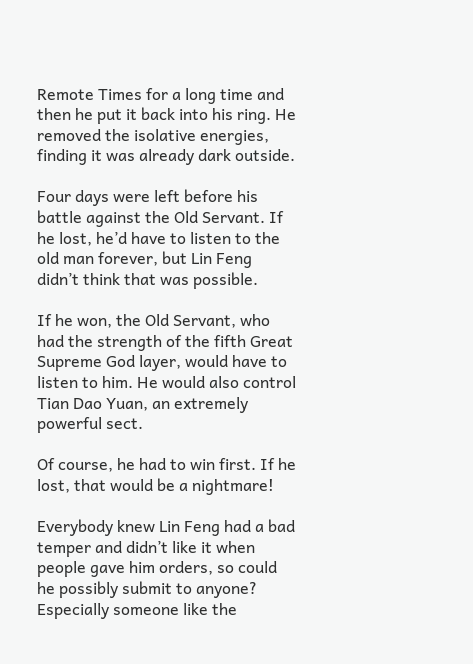Remote Times for a long time and then he put it back into his ring. He removed the isolative energies, finding it was already dark outside.

Four days were left before his battle against the Old Servant. If he lost, he’d have to listen to the old man forever, but Lin Feng didn’t think that was possible.

If he won, the Old Servant, who had the strength of the fifth Great Supreme God layer, would have to listen to him. He would also control Tian Dao Yuan, an extremely powerful sect.

Of course, he had to win first. If he lost, that would be a nightmare!

Everybody knew Lin Feng had a bad temper and didn’t like it when people gave him orders, so could he possibly submit to anyone? Especially someone like the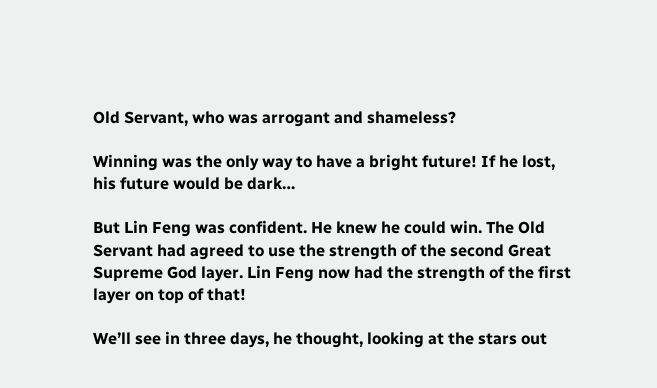Old Servant, who was arrogant and shameless?

Winning was the only way to have a bright future! If he lost, his future would be dark…

But Lin Feng was confident. He knew he could win. The Old Servant had agreed to use the strength of the second Great Supreme God layer. Lin Feng now had the strength of the first layer on top of that!

We’ll see in three days, he thought, looking at the stars out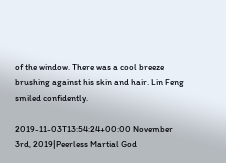of the window. There was a cool breeze brushing against his skin and hair. Lin Feng smiled confidently.

2019-11-03T13:54:24+00:00 November 3rd, 2019|Peerless Martial God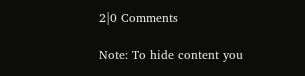2|0 Comments

Note: To hide content you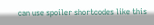can use spoiler shortcodes like this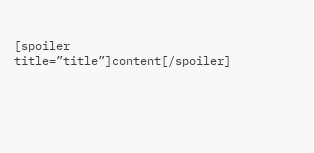[spoiler title=”title”]content[/spoiler]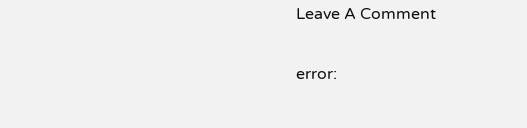Leave A Comment

error: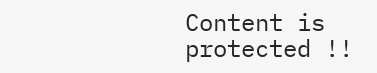Content is protected !!